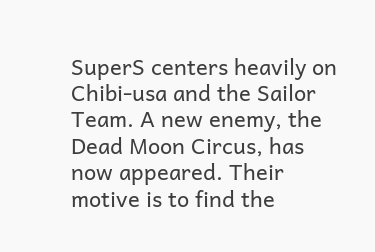SuperS centers heavily on Chibi-usa and the Sailor Team. A new enemy, the Dead Moon Circus, has now appeared. Their motive is to find the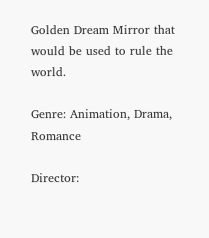Golden Dream Mirror that would be used to rule the world.

Genre: Animation, Drama, Romance

Director: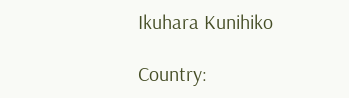Ikuhara Kunihiko

Country: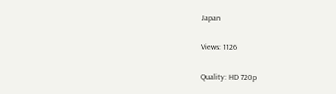Japan

Views: 1126

Quality: HD 720p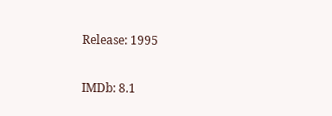Release: 1995

IMDb: 8.1